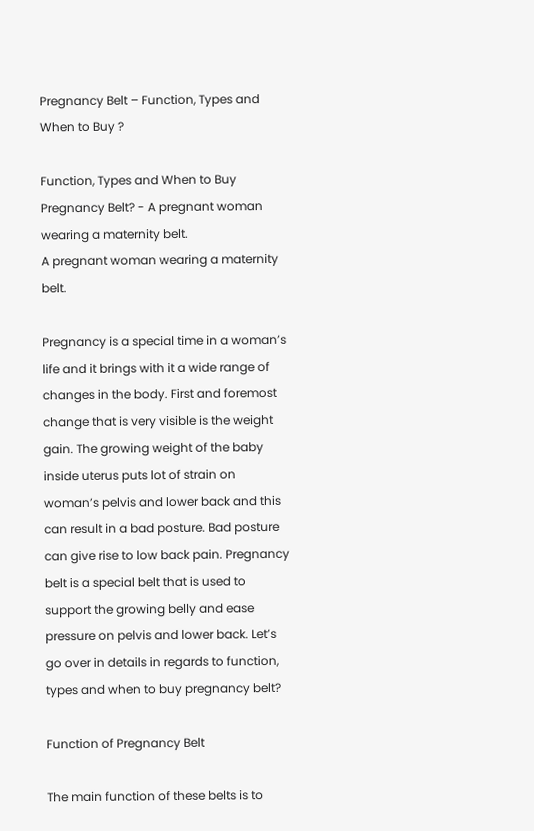Pregnancy Belt – Function, Types and When to Buy ?

Function, Types and When to Buy Pregnancy Belt? - A pregnant woman wearing a maternity belt.
A pregnant woman wearing a maternity belt.

Pregnancy is a special time in a woman’s life and it brings with it a wide range of changes in the body. First and foremost change that is very visible is the weight gain. The growing weight of the baby inside uterus puts lot of strain on woman’s pelvis and lower back and this can result in a bad posture. Bad posture can give rise to low back pain. Pregnancy belt is a special belt that is used to support the growing belly and ease pressure on pelvis and lower back. Let’s go over in details in regards to function, types and when to buy pregnancy belt?

Function of Pregnancy Belt

The main function of these belts is to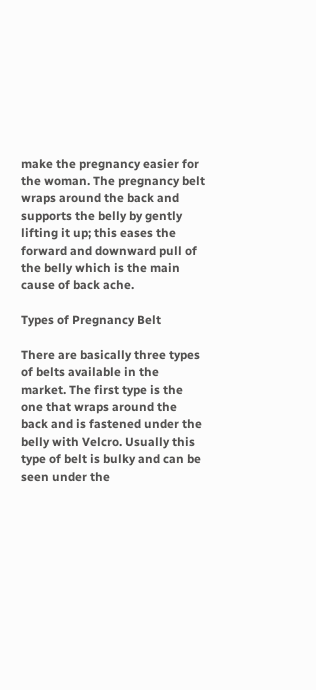make the pregnancy easier for the woman. The pregnancy belt wraps around the back and supports the belly by gently lifting it up; this eases the forward and downward pull of the belly which is the main cause of back ache.

Types of Pregnancy Belt

There are basically three types of belts available in the market. The first type is the one that wraps around the back and is fastened under the belly with Velcro. Usually this type of belt is bulky and can be seen under the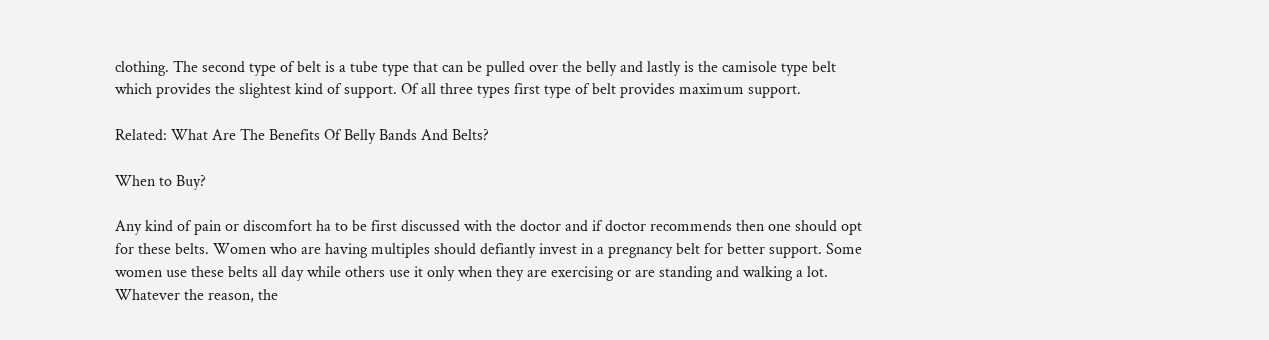clothing. The second type of belt is a tube type that can be pulled over the belly and lastly is the camisole type belt which provides the slightest kind of support. Of all three types first type of belt provides maximum support.

Related: What Are The Benefits Of Belly Bands And Belts?

When to Buy?

Any kind of pain or discomfort ha to be first discussed with the doctor and if doctor recommends then one should opt for these belts. Women who are having multiples should defiantly invest in a pregnancy belt for better support. Some women use these belts all day while others use it only when they are exercising or are standing and walking a lot. Whatever the reason, the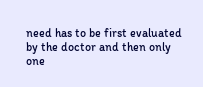need has to be first evaluated by the doctor and then only one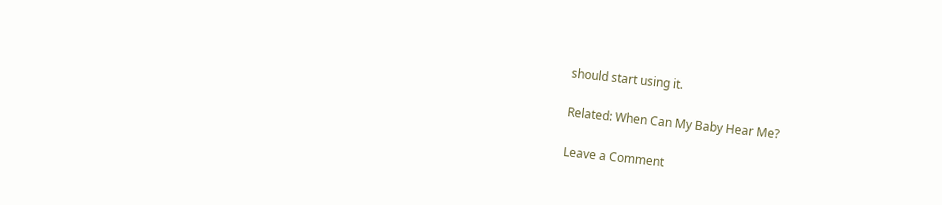should start using it.

Related: When Can My Baby Hear Me?

Leave a Comment